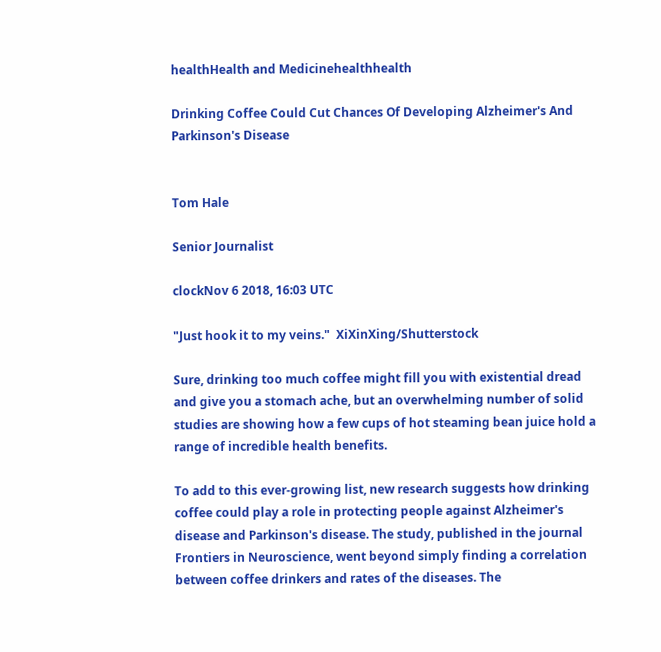healthHealth and Medicinehealthhealth

Drinking Coffee Could Cut Chances Of Developing Alzheimer's And Parkinson's Disease


Tom Hale

Senior Journalist

clockNov 6 2018, 16:03 UTC

"Just hook it to my veins."  XiXinXing/Shutterstock

Sure, drinking too much coffee might fill you with existential dread and give you a stomach ache, but an overwhelming number of solid studies are showing how a few cups of hot steaming bean juice hold a range of incredible health benefits.

To add to this ever-growing list, new research suggests how drinking coffee could play a role in protecting people against Alzheimer's disease and Parkinson's disease. The study, published in the journal Frontiers in Neuroscience, went beyond simply finding a correlation between coffee drinkers and rates of the diseases. The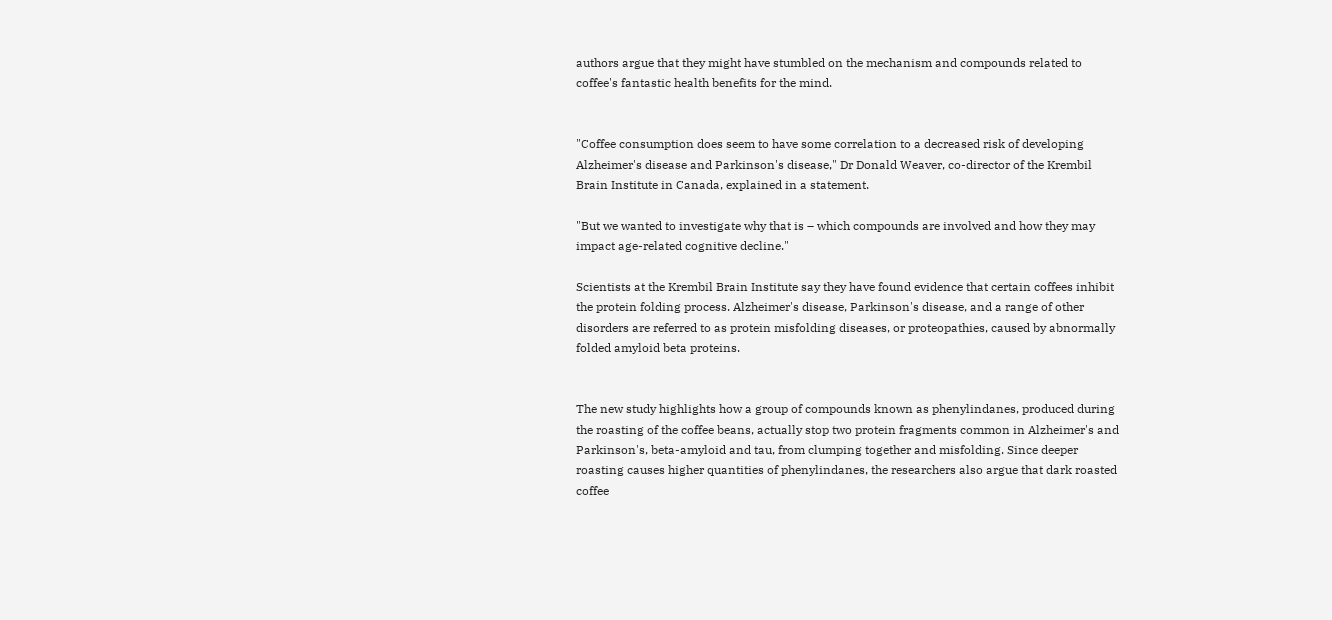authors argue that they might have stumbled on the mechanism and compounds related to coffee's fantastic health benefits for the mind.


"Coffee consumption does seem to have some correlation to a decreased risk of developing Alzheimer's disease and Parkinson's disease," Dr Donald Weaver, co-director of the Krembil Brain Institute in Canada, explained in a statement.

"But we wanted to investigate why that is – which compounds are involved and how they may impact age-related cognitive decline."

Scientists at the Krembil Brain Institute say they have found evidence that certain coffees inhibit the protein folding process. Alzheimer's disease, Parkinson's disease, and a range of other disorders are referred to as protein misfolding diseases, or proteopathies, caused by abnormally folded amyloid beta proteins.


The new study highlights how a group of compounds known as phenylindanes, produced during the roasting of the coffee beans, actually stop two protein fragments common in Alzheimer's and Parkinson's, beta-amyloid and tau, from clumping together and misfolding. Since deeper roasting causes higher quantities of phenylindanes, the researchers also argue that dark roasted coffee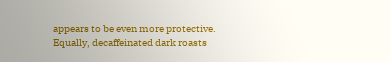appears to be even more protective. Equally, decaffeinated dark roasts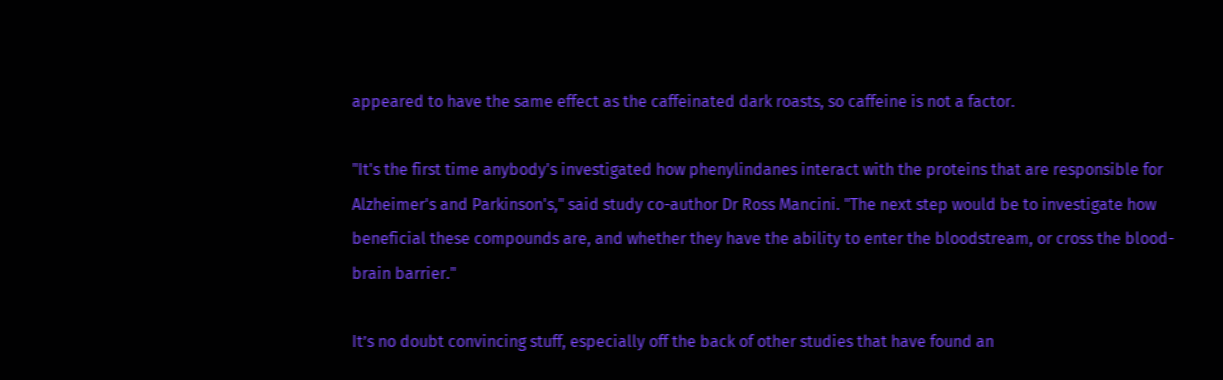appeared to have the same effect as the caffeinated dark roasts, so caffeine is not a factor.

"It's the first time anybody's investigated how phenylindanes interact with the proteins that are responsible for Alzheimer's and Parkinson's," said study co-author Dr Ross Mancini. "The next step would be to investigate how beneficial these compounds are, and whether they have the ability to enter the bloodstream, or cross the blood-brain barrier."

It’s no doubt convincing stuff, especially off the back of other studies that have found an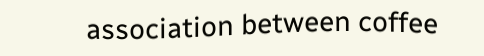association between coffee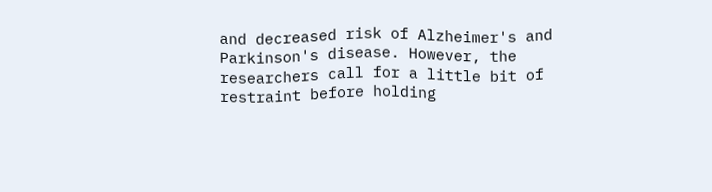and decreased risk of Alzheimer's and Parkinson's disease. However, the researchers call for a little bit of restraint before holding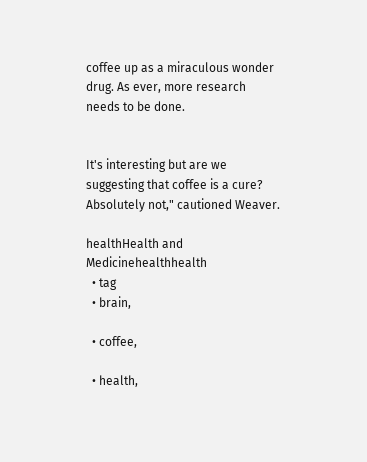coffee up as a miraculous wonder drug. As ever, more research needs to be done.


It's interesting but are we suggesting that coffee is a cure? Absolutely not," cautioned Weaver.

healthHealth and Medicinehealthhealth
  • tag
  • brain,

  • coffee,

  • health,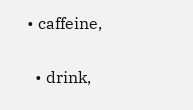• caffeine,

  • drink,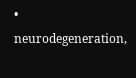• neurodegeneration,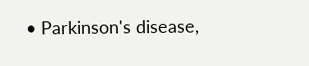• Parkinson's disease,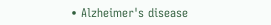• Alzheimer's disease